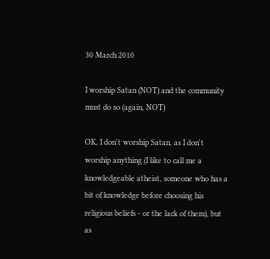30 March 2010

I worship Satan (NOT) and the community must do so (again, NOT)

OK, I don't worship Satan, as I don't worship anything (I like to call me a knowledgeable atheist, someone who has a bit of knowledge before choosing his religious beliefs - or the lack of them), but as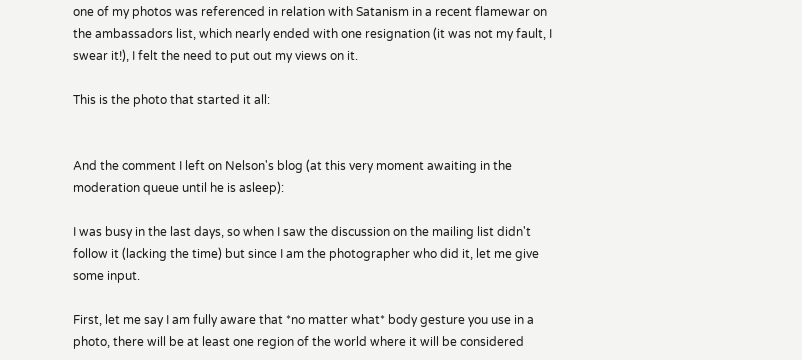one of my photos was referenced in relation with Satanism in a recent flamewar on the ambassadors list, which nearly ended with one resignation (it was not my fault, I swear it!), I felt the need to put out my views on it.

This is the photo that started it all:


And the comment I left on Nelson's blog (at this very moment awaiting in the moderation queue until he is asleep):

I was busy in the last days, so when I saw the discussion on the mailing list didn't follow it (lacking the time) but since I am the photographer who did it, let me give some input.

First, let me say I am fully aware that *no matter what* body gesture you use in a photo, there will be at least one region of the world where it will be considered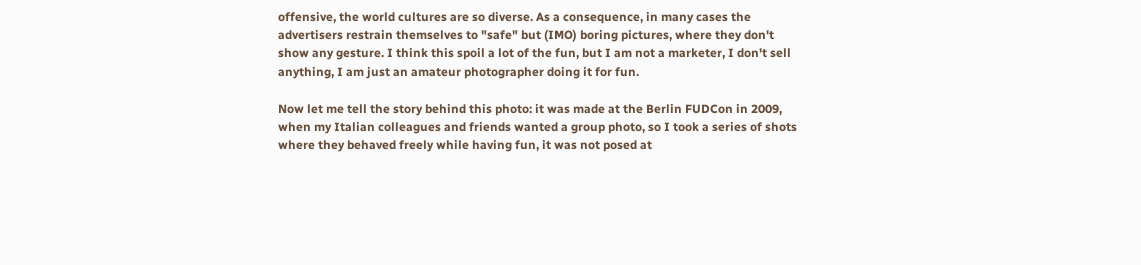offensive, the world cultures are so diverse. As a consequence, in many cases the advertisers restrain themselves to "safe" but (IMO) boring pictures, where they don't show any gesture. I think this spoil a lot of the fun, but I am not a marketer, I don't sell anything, I am just an amateur photographer doing it for fun.

Now let me tell the story behind this photo: it was made at the Berlin FUDCon in 2009, when my Italian colleagues and friends wanted a group photo, so I took a series of shots where they behaved freely while having fun, it was not posed at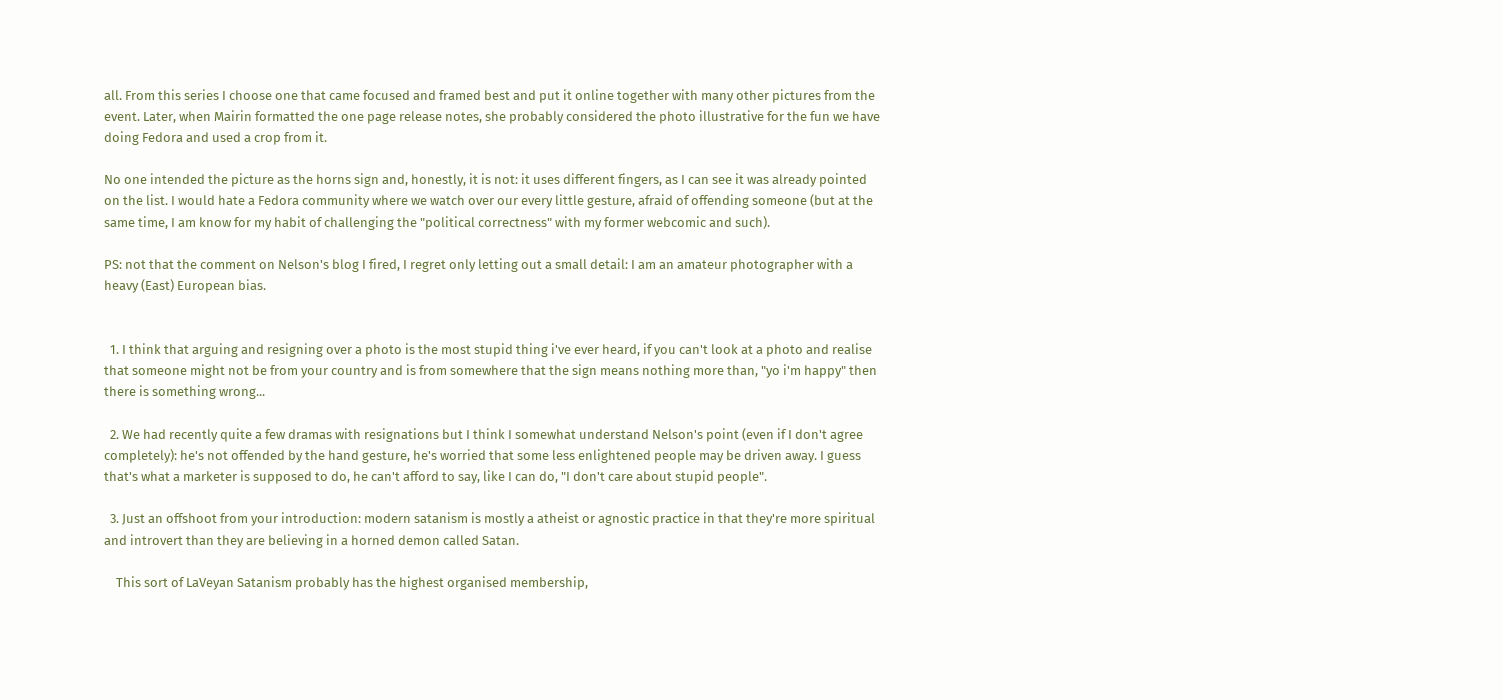all. From this series I choose one that came focused and framed best and put it online together with many other pictures from the event. Later, when Mairin formatted the one page release notes, she probably considered the photo illustrative for the fun we have doing Fedora and used a crop from it.

No one intended the picture as the horns sign and, honestly, it is not: it uses different fingers, as I can see it was already pointed on the list. I would hate a Fedora community where we watch over our every little gesture, afraid of offending someone (but at the same time, I am know for my habit of challenging the "political correctness" with my former webcomic and such).

PS: not that the comment on Nelson's blog I fired, I regret only letting out a small detail: I am an amateur photographer with a heavy (East) European bias.


  1. I think that arguing and resigning over a photo is the most stupid thing i've ever heard, if you can't look at a photo and realise that someone might not be from your country and is from somewhere that the sign means nothing more than, "yo i'm happy" then there is something wrong...

  2. We had recently quite a few dramas with resignations but I think I somewhat understand Nelson's point (even if I don't agree completely): he's not offended by the hand gesture, he's worried that some less enlightened people may be driven away. I guess that's what a marketer is supposed to do, he can't afford to say, like I can do, "I don't care about stupid people".

  3. Just an offshoot from your introduction: modern satanism is mostly a atheist or agnostic practice in that they're more spiritual and introvert than they are believing in a horned demon called Satan.

    This sort of LaVeyan Satanism probably has the highest organised membership,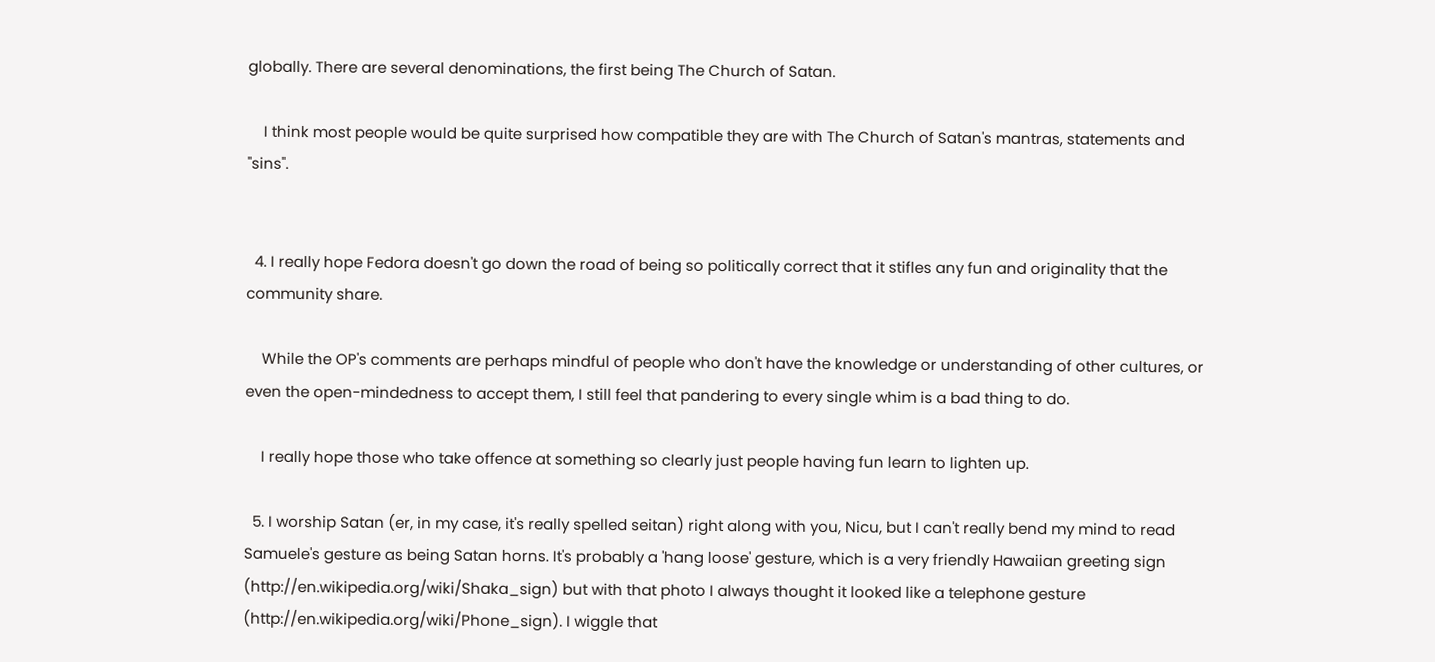globally. There are several denominations, the first being The Church of Satan.

    I think most people would be quite surprised how compatible they are with The Church of Satan's mantras, statements and "sins".


  4. I really hope Fedora doesn't go down the road of being so politically correct that it stifles any fun and originality that the community share.

    While the OP's comments are perhaps mindful of people who don't have the knowledge or understanding of other cultures, or even the open-mindedness to accept them, I still feel that pandering to every single whim is a bad thing to do.

    I really hope those who take offence at something so clearly just people having fun learn to lighten up.

  5. I worship Satan (er, in my case, it's really spelled seitan) right along with you, Nicu, but I can't really bend my mind to read Samuele's gesture as being Satan horns. It's probably a 'hang loose' gesture, which is a very friendly Hawaiian greeting sign (http://en.wikipedia.org/wiki/Shaka_sign) but with that photo I always thought it looked like a telephone gesture (http://en.wikipedia.org/wiki/Phone_sign). I wiggle that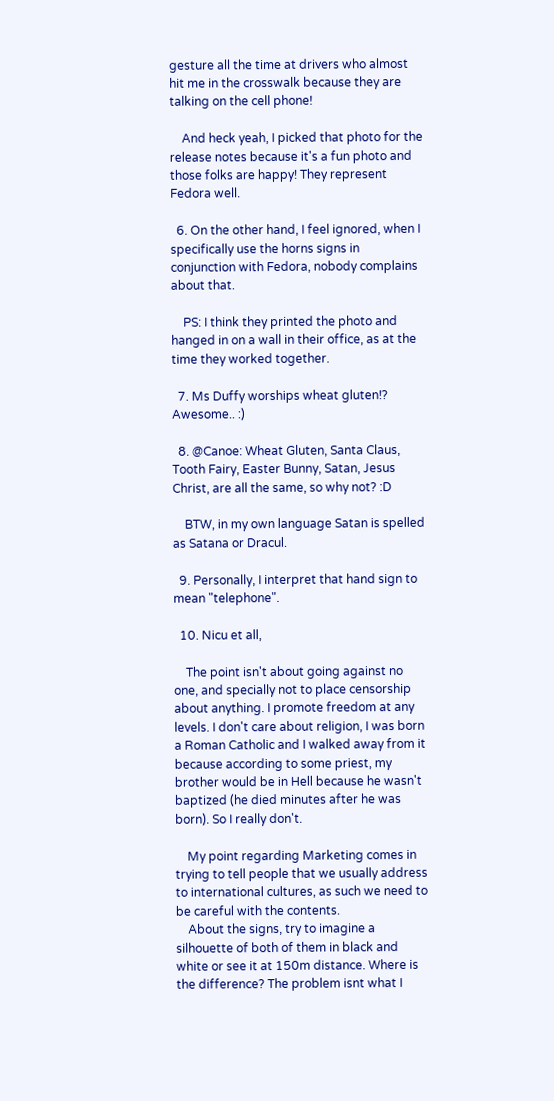gesture all the time at drivers who almost hit me in the crosswalk because they are talking on the cell phone!

    And heck yeah, I picked that photo for the release notes because it's a fun photo and those folks are happy! They represent Fedora well.

  6. On the other hand, I feel ignored, when I specifically use the horns signs in conjunction with Fedora, nobody complains about that.

    PS: I think they printed the photo and hanged in on a wall in their office, as at the time they worked together.

  7. Ms Duffy worships wheat gluten!? Awesome.. :)

  8. @Canoe: Wheat Gluten, Santa Claus, Tooth Fairy, Easter Bunny, Satan, Jesus Christ, are all the same, so why not? :D

    BTW, in my own language Satan is spelled as Satana or Dracul.

  9. Personally, I interpret that hand sign to mean "telephone".

  10. Nicu et all,

    The point isn't about going against no one, and specially not to place censorship about anything. I promote freedom at any levels. I don't care about religion, I was born a Roman Catholic and I walked away from it because according to some priest, my brother would be in Hell because he wasn't baptized (he died minutes after he was born). So I really don't.

    My point regarding Marketing comes in trying to tell people that we usually address to international cultures, as such we need to be careful with the contents.
    About the signs, try to imagine a silhouette of both of them in black and white or see it at 150m distance. Where is the difference? The problem isnt what I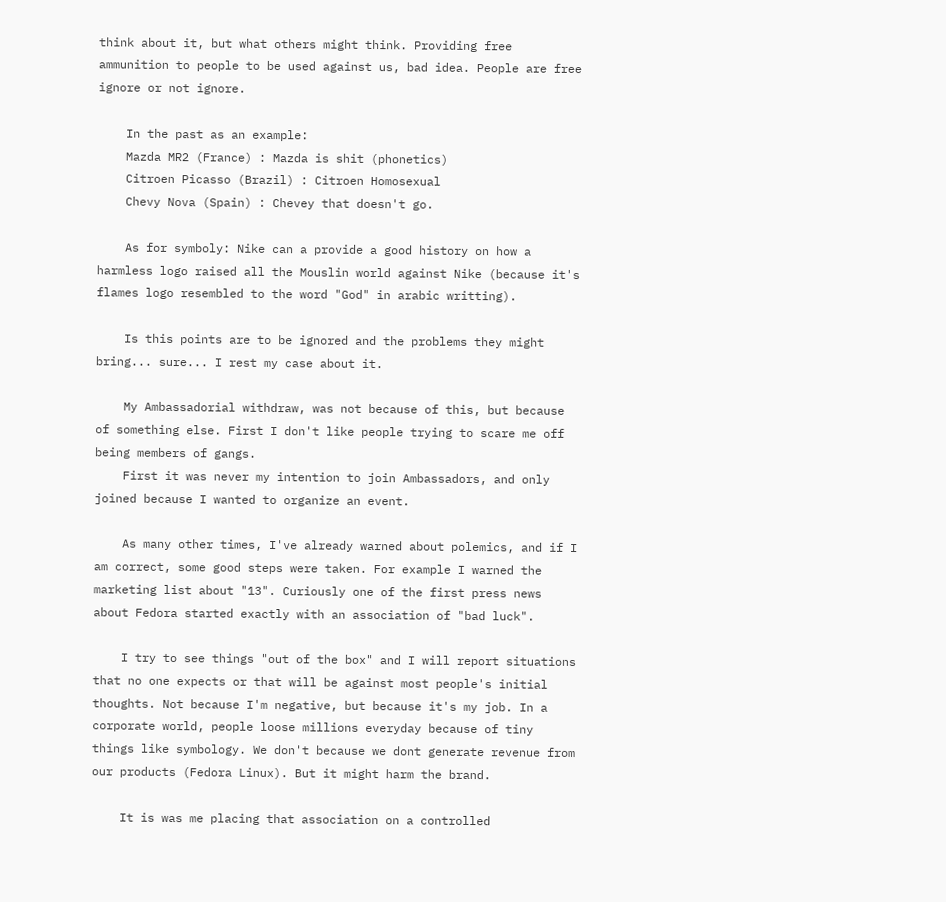think about it, but what others might think. Providing free ammunition to people to be used against us, bad idea. People are free ignore or not ignore.

    In the past as an example:
    Mazda MR2 (France) : Mazda is shit (phonetics)
    Citroen Picasso (Brazil) : Citroen Homosexual
    Chevy Nova (Spain) : Chevey that doesn't go.

    As for symboly: Nike can a provide a good history on how a harmless logo raised all the Mouslin world against Nike (because it's flames logo resembled to the word "God" in arabic writting).

    Is this points are to be ignored and the problems they might bring... sure... I rest my case about it.

    My Ambassadorial withdraw, was not because of this, but because of something else. First I don't like people trying to scare me off being members of gangs.
    First it was never my intention to join Ambassadors, and only joined because I wanted to organize an event.

    As many other times, I've already warned about polemics, and if I am correct, some good steps were taken. For example I warned the marketing list about "13". Curiously one of the first press news about Fedora started exactly with an association of "bad luck".

    I try to see things "out of the box" and I will report situations that no one expects or that will be against most people's initial thoughts. Not because I'm negative, but because it's my job. In a corporate world, people loose millions everyday because of tiny things like symbology. We don't because we dont generate revenue from our products (Fedora Linux). But it might harm the brand.

    It is was me placing that association on a controlled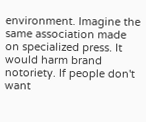environment. Imagine the same association made on specialized press. It would harm brand notoriety. If people don't want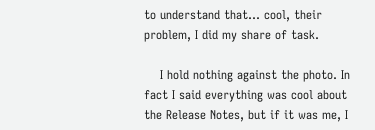to understand that... cool, their problem, I did my share of task.

    I hold nothing against the photo. In fact I said everything was cool about the Release Notes, but if it was me, I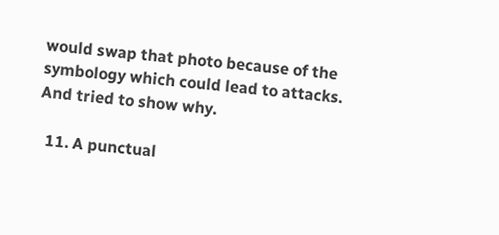would swap that photo because of the symbology which could lead to attacks. And tried to show why.

  11. A punctual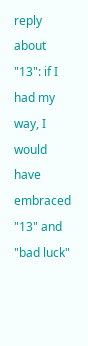reply about "13": if I had my way, I would have embraced "13" and "bad luck"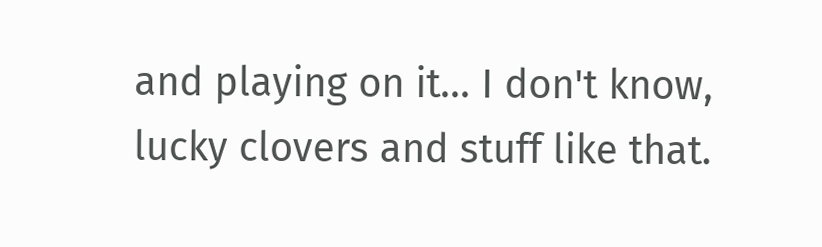and playing on it... I don't know, lucky clovers and stuff like that.